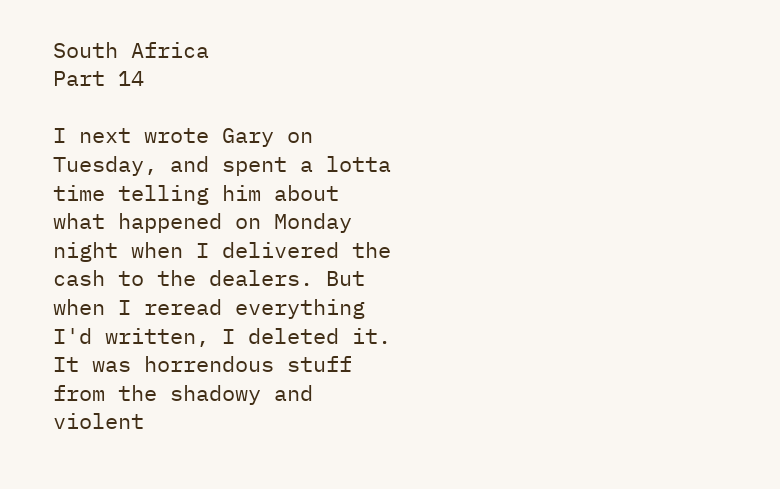South Africa
Part 14

I next wrote Gary on Tuesday, and spent a lotta time telling him about what happened on Monday night when I delivered the cash to the dealers. But when I reread everything I'd written, I deleted it. It was horrendous stuff from the shadowy and violent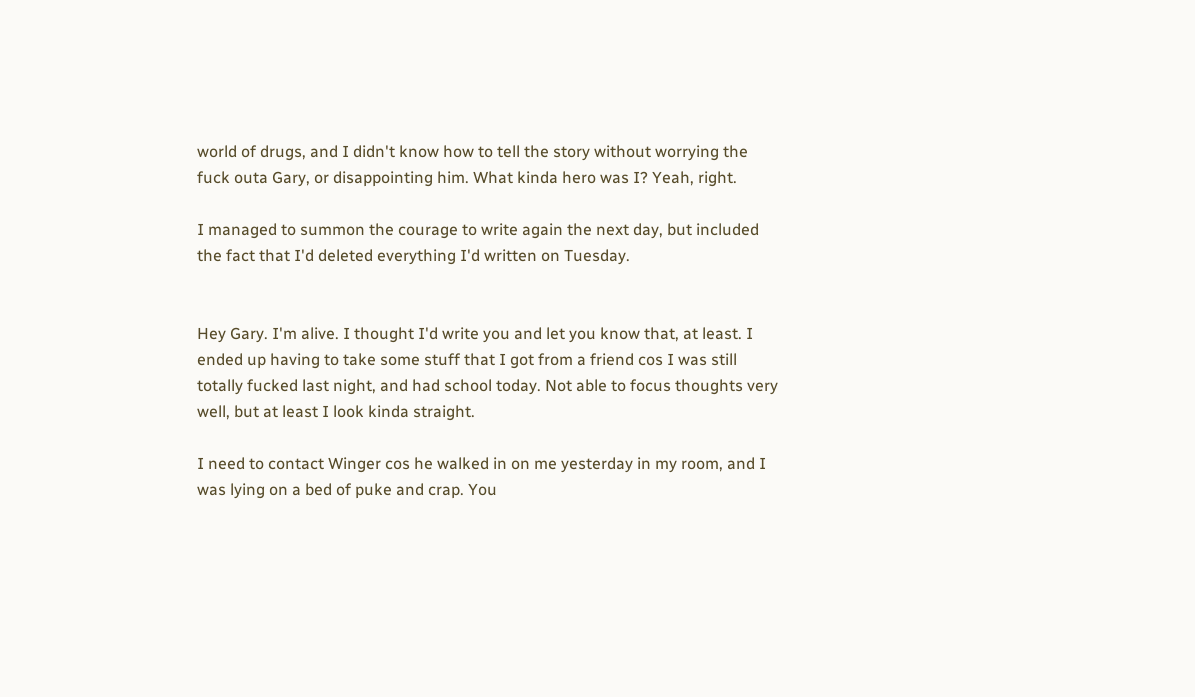world of drugs, and I didn't know how to tell the story without worrying the fuck outa Gary, or disappointing him. What kinda hero was I? Yeah, right.

I managed to summon the courage to write again the next day, but included the fact that I'd deleted everything I'd written on Tuesday.


Hey Gary. I'm alive. I thought I'd write you and let you know that, at least. I ended up having to take some stuff that I got from a friend cos I was still totally fucked last night, and had school today. Not able to focus thoughts very well, but at least I look kinda straight.

I need to contact Winger cos he walked in on me yesterday in my room, and I was lying on a bed of puke and crap. You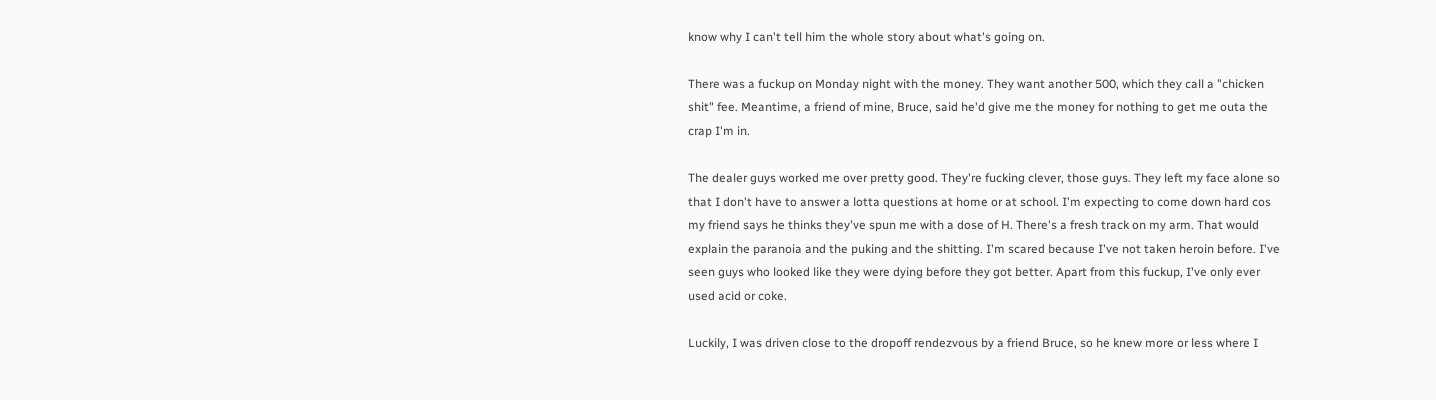know why I can't tell him the whole story about what's going on.

There was a fuckup on Monday night with the money. They want another 500, which they call a "chicken shit" fee. Meantime, a friend of mine, Bruce, said he'd give me the money for nothing to get me outa the crap I'm in.

The dealer guys worked me over pretty good. They're fucking clever, those guys. They left my face alone so that I don't have to answer a lotta questions at home or at school. I'm expecting to come down hard cos my friend says he thinks they've spun me with a dose of H. There's a fresh track on my arm. That would explain the paranoia and the puking and the shitting. I'm scared because I've not taken heroin before. I've seen guys who looked like they were dying before they got better. Apart from this fuckup, I've only ever used acid or coke.

Luckily, I was driven close to the dropoff rendezvous by a friend Bruce, so he knew more or less where I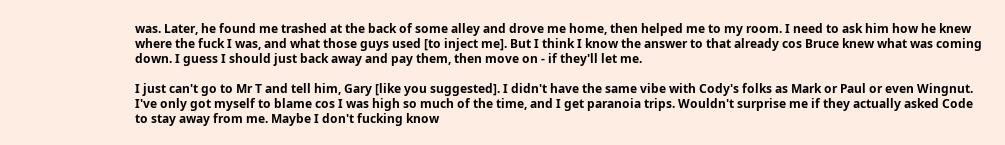was. Later, he found me trashed at the back of some alley and drove me home, then helped me to my room. I need to ask him how he knew where the fuck I was, and what those guys used [to inject me]. But I think I know the answer to that already cos Bruce knew what was coming down. I guess I should just back away and pay them, then move on - if they'll let me.

I just can't go to Mr T and tell him, Gary [like you suggested]. I didn't have the same vibe with Cody's folks as Mark or Paul or even Wingnut. I've only got myself to blame cos I was high so much of the time, and I get paranoia trips. Wouldn't surprise me if they actually asked Code to stay away from me. Maybe I don't fucking know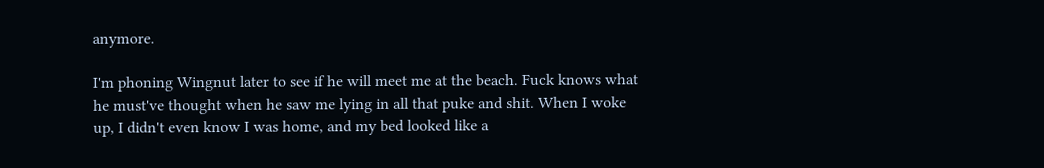anymore.

I'm phoning Wingnut later to see if he will meet me at the beach. Fuck knows what he must've thought when he saw me lying in all that puke and shit. When I woke up, I didn't even know I was home, and my bed looked like a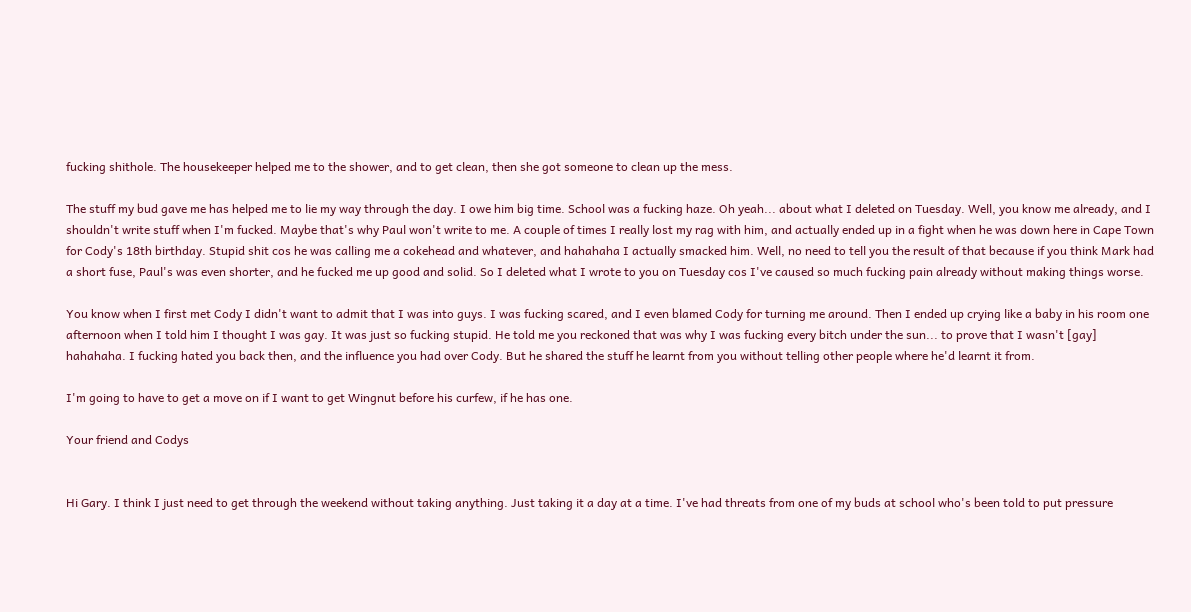fucking shithole. The housekeeper helped me to the shower, and to get clean, then she got someone to clean up the mess.

The stuff my bud gave me has helped me to lie my way through the day. I owe him big time. School was a fucking haze. Oh yeah... about what I deleted on Tuesday. Well, you know me already, and I shouldn't write stuff when I'm fucked. Maybe that's why Paul won't write to me. A couple of times I really lost my rag with him, and actually ended up in a fight when he was down here in Cape Town for Cody's 18th birthday. Stupid shit cos he was calling me a cokehead and whatever, and hahahaha I actually smacked him. Well, no need to tell you the result of that because if you think Mark had a short fuse, Paul's was even shorter, and he fucked me up good and solid. So I deleted what I wrote to you on Tuesday cos I've caused so much fucking pain already without making things worse.

You know when I first met Cody I didn't want to admit that I was into guys. I was fucking scared, and I even blamed Cody for turning me around. Then I ended up crying like a baby in his room one afternoon when I told him I thought I was gay. It was just so fucking stupid. He told me you reckoned that was why I was fucking every bitch under the sun... to prove that I wasn't [gay] hahahaha. I fucking hated you back then, and the influence you had over Cody. But he shared the stuff he learnt from you without telling other people where he'd learnt it from.

I'm going to have to get a move on if I want to get Wingnut before his curfew, if he has one.

Your friend and Codys


Hi Gary. I think I just need to get through the weekend without taking anything. Just taking it a day at a time. I've had threats from one of my buds at school who's been told to put pressure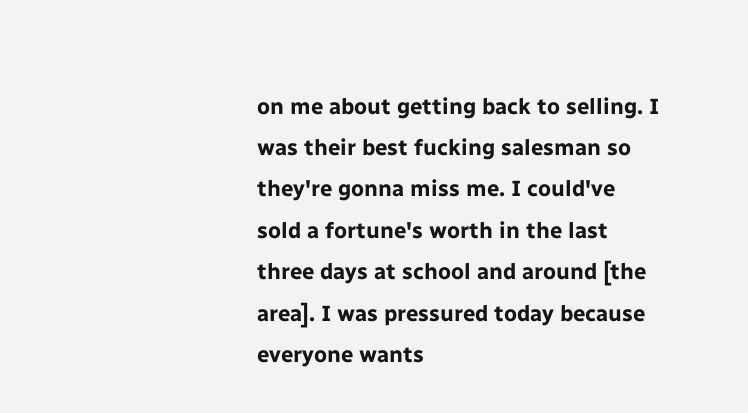on me about getting back to selling. I was their best fucking salesman so they're gonna miss me. I could've sold a fortune's worth in the last three days at school and around [the area]. I was pressured today because everyone wants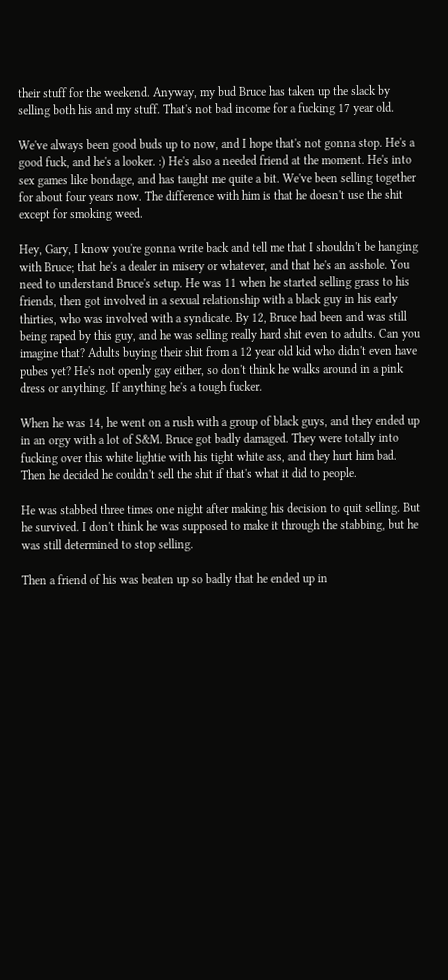their stuff for the weekend. Anyway, my bud Bruce has taken up the slack by selling both his and my stuff. That's not bad income for a fucking 17 year old.

We've always been good buds up to now, and I hope that's not gonna stop. He's a good fuck, and he's a looker. :) He's also a needed friend at the moment. He's into sex games like bondage, and has taught me quite a bit. We've been selling together for about four years now. The difference with him is that he doesn't use the shit except for smoking weed.

Hey, Gary, I know you're gonna write back and tell me that I shouldn't be hanging with Bruce; that he's a dealer in misery or whatever, and that he's an asshole. You need to understand Bruce's setup. He was 11 when he started selling grass to his friends, then got involved in a sexual relationship with a black guy in his early thirties, who was involved with a syndicate. By 12, Bruce had been and was still being raped by this guy, and he was selling really hard shit even to adults. Can you imagine that? Adults buying their shit from a 12 year old kid who didn't even have pubes yet? He's not openly gay either, so don't think he walks around in a pink dress or anything. If anything he's a tough fucker.

When he was 14, he went on a rush with a group of black guys, and they ended up in an orgy with a lot of S&M. Bruce got badly damaged. They were totally into fucking over this white lightie with his tight white ass, and they hurt him bad. Then he decided he couldn't sell the shit if that's what it did to people.

He was stabbed three times one night after making his decision to quit selling. But he survived. I don't think he was supposed to make it through the stabbing, but he was still determined to stop selling.

Then a friend of his was beaten up so badly that he ended up in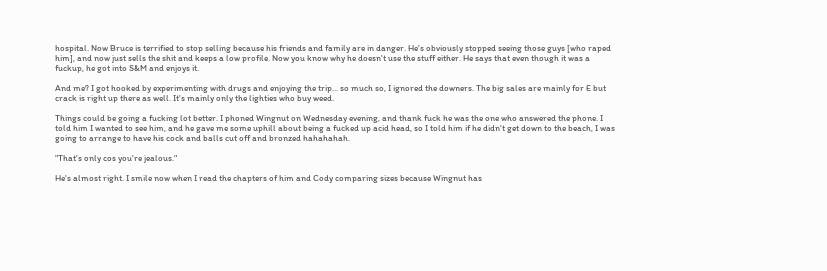hospital. Now Bruce is terrified to stop selling because his friends and family are in danger. He's obviously stopped seeing those guys [who raped him], and now just sells the shit and keeps a low profile. Now you know why he doesn't use the stuff either. He says that even though it was a fuckup, he got into S&M and enjoys it.

And me? I got hooked by experimenting with drugs and enjoying the trip... so much so, I ignored the downers. The big sales are mainly for E but crack is right up there as well. It's mainly only the lighties who buy weed.

Things could be going a fucking lot better. I phoned Wingnut on Wednesday evening, and thank fuck he was the one who answered the phone. I told him I wanted to see him, and he gave me some uphill about being a fucked up acid head, so I told him if he didn't get down to the beach, I was going to arrange to have his cock and balls cut off and bronzed hahahahah.

"That's only cos you're jealous."

He's almost right. I smile now when I read the chapters of him and Cody comparing sizes because Wingnut has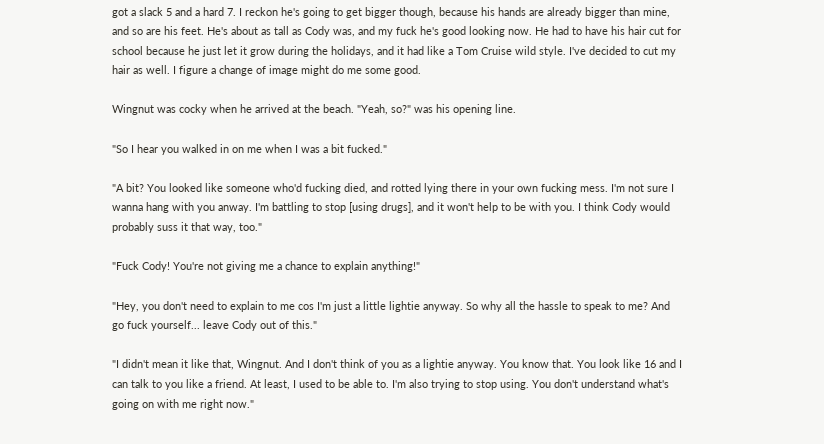got a slack 5 and a hard 7. I reckon he's going to get bigger though, because his hands are already bigger than mine, and so are his feet. He's about as tall as Cody was, and my fuck he's good looking now. He had to have his hair cut for school because he just let it grow during the holidays, and it had like a Tom Cruise wild style. I've decided to cut my hair as well. I figure a change of image might do me some good.

Wingnut was cocky when he arrived at the beach. "Yeah, so?" was his opening line.

"So I hear you walked in on me when I was a bit fucked."

"A bit? You looked like someone who'd fucking died, and rotted lying there in your own fucking mess. I'm not sure I wanna hang with you anway. I'm battling to stop [using drugs], and it won't help to be with you. I think Cody would probably suss it that way, too."

"Fuck Cody! You're not giving me a chance to explain anything!"

"Hey, you don't need to explain to me cos I'm just a little lightie anyway. So why all the hassle to speak to me? And go fuck yourself... leave Cody out of this."

"I didn't mean it like that, Wingnut. And I don't think of you as a lightie anyway. You know that. You look like 16 and I can talk to you like a friend. At least, I used to be able to. I'm also trying to stop using. You don't understand what's going on with me right now."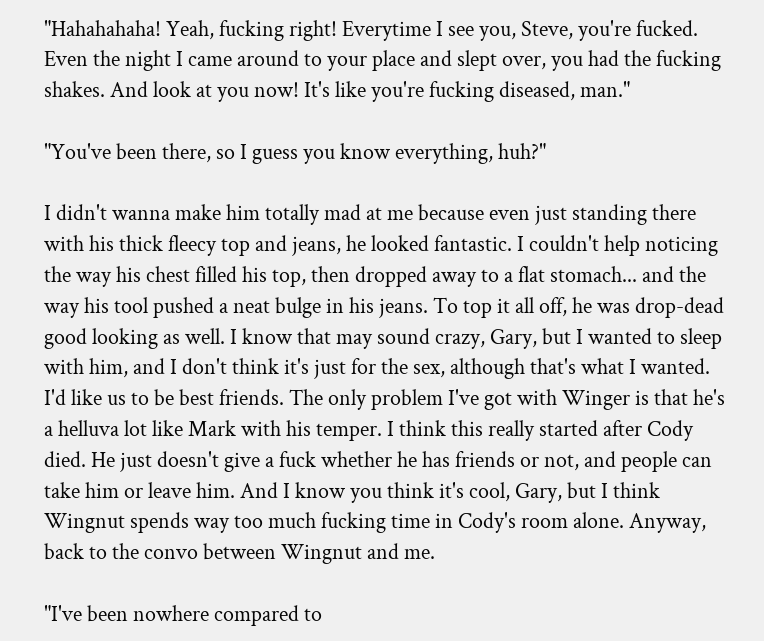"Hahahahaha! Yeah, fucking right! Everytime I see you, Steve, you're fucked. Even the night I came around to your place and slept over, you had the fucking shakes. And look at you now! It's like you're fucking diseased, man."

"You've been there, so I guess you know everything, huh?"

I didn't wanna make him totally mad at me because even just standing there with his thick fleecy top and jeans, he looked fantastic. I couldn't help noticing the way his chest filled his top, then dropped away to a flat stomach... and the way his tool pushed a neat bulge in his jeans. To top it all off, he was drop-dead good looking as well. I know that may sound crazy, Gary, but I wanted to sleep with him, and I don't think it's just for the sex, although that's what I wanted. I'd like us to be best friends. The only problem I've got with Winger is that he's a helluva lot like Mark with his temper. I think this really started after Cody died. He just doesn't give a fuck whether he has friends or not, and people can take him or leave him. And I know you think it's cool, Gary, but I think Wingnut spends way too much fucking time in Cody's room alone. Anyway, back to the convo between Wingnut and me.

"I've been nowhere compared to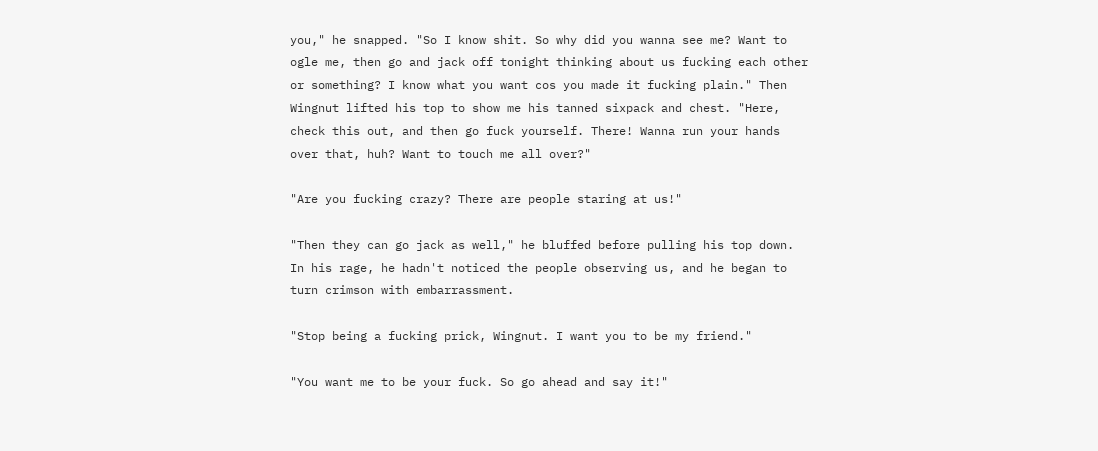you," he snapped. "So I know shit. So why did you wanna see me? Want to ogle me, then go and jack off tonight thinking about us fucking each other or something? I know what you want cos you made it fucking plain." Then Wingnut lifted his top to show me his tanned sixpack and chest. "Here, check this out, and then go fuck yourself. There! Wanna run your hands over that, huh? Want to touch me all over?"

"Are you fucking crazy? There are people staring at us!"

"Then they can go jack as well," he bluffed before pulling his top down. In his rage, he hadn't noticed the people observing us, and he began to turn crimson with embarrassment.

"Stop being a fucking prick, Wingnut. I want you to be my friend."

"You want me to be your fuck. So go ahead and say it!"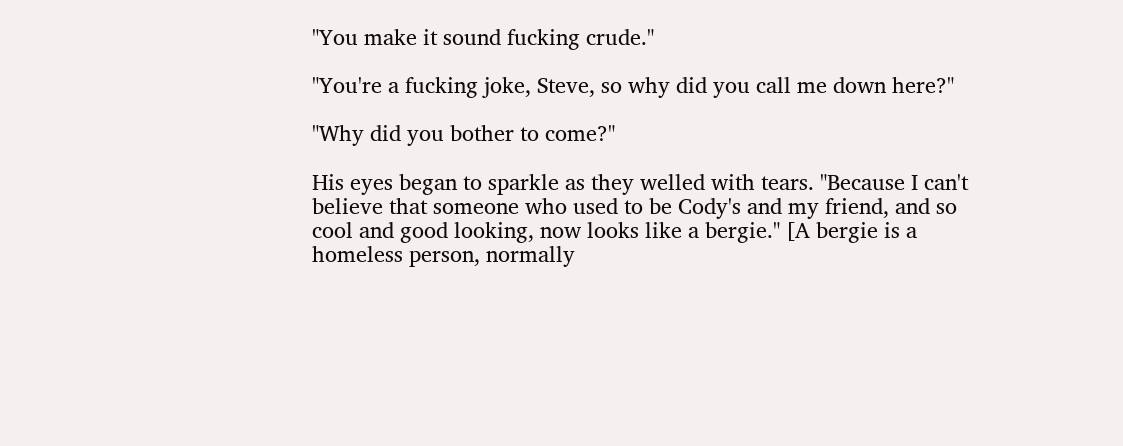"You make it sound fucking crude."

"You're a fucking joke, Steve, so why did you call me down here?"

"Why did you bother to come?"

His eyes began to sparkle as they welled with tears. "Because I can't believe that someone who used to be Cody's and my friend, and so cool and good looking, now looks like a bergie." [A bergie is a homeless person, normally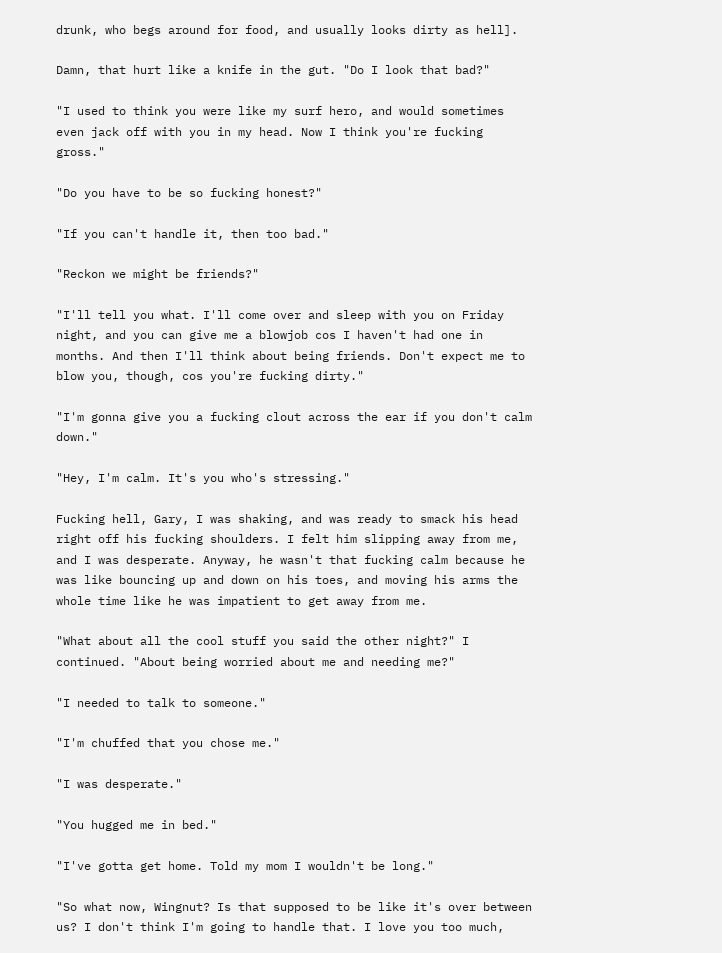drunk, who begs around for food, and usually looks dirty as hell].

Damn, that hurt like a knife in the gut. "Do I look that bad?"

"I used to think you were like my surf hero, and would sometimes even jack off with you in my head. Now I think you're fucking gross."

"Do you have to be so fucking honest?"

"If you can't handle it, then too bad."

"Reckon we might be friends?"

"I'll tell you what. I'll come over and sleep with you on Friday night, and you can give me a blowjob cos I haven't had one in months. And then I'll think about being friends. Don't expect me to blow you, though, cos you're fucking dirty."

"I'm gonna give you a fucking clout across the ear if you don't calm down."

"Hey, I'm calm. It's you who's stressing."

Fucking hell, Gary, I was shaking, and was ready to smack his head right off his fucking shoulders. I felt him slipping away from me, and I was desperate. Anyway, he wasn't that fucking calm because he was like bouncing up and down on his toes, and moving his arms the whole time like he was impatient to get away from me.

"What about all the cool stuff you said the other night?" I continued. "About being worried about me and needing me?"

"I needed to talk to someone."

"I'm chuffed that you chose me."

"I was desperate."

"You hugged me in bed."

"I've gotta get home. Told my mom I wouldn't be long."

"So what now, Wingnut? Is that supposed to be like it's over between us? I don't think I'm going to handle that. I love you too much,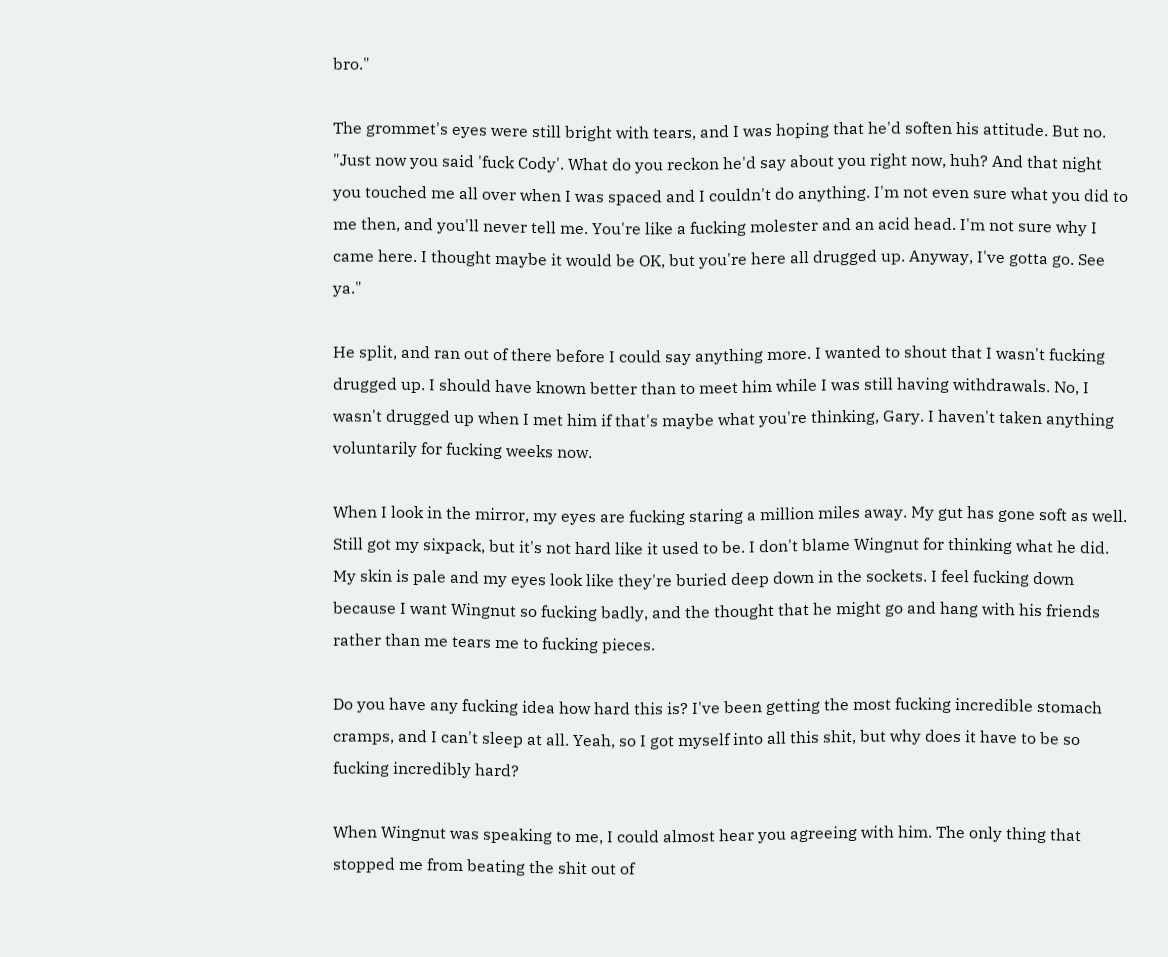bro."

The grommet's eyes were still bright with tears, and I was hoping that he'd soften his attitude. But no. "Just now you said 'fuck Cody'. What do you reckon he'd say about you right now, huh? And that night you touched me all over when I was spaced and I couldn't do anything. I'm not even sure what you did to me then, and you'll never tell me. You're like a fucking molester and an acid head. I'm not sure why I came here. I thought maybe it would be OK, but you're here all drugged up. Anyway, I've gotta go. See ya."

He split, and ran out of there before I could say anything more. I wanted to shout that I wasn't fucking drugged up. I should have known better than to meet him while I was still having withdrawals. No, I wasn't drugged up when I met him if that's maybe what you're thinking, Gary. I haven't taken anything voluntarily for fucking weeks now.

When I look in the mirror, my eyes are fucking staring a million miles away. My gut has gone soft as well. Still got my sixpack, but it's not hard like it used to be. I don't blame Wingnut for thinking what he did. My skin is pale and my eyes look like they're buried deep down in the sockets. I feel fucking down because I want Wingnut so fucking badly, and the thought that he might go and hang with his friends rather than me tears me to fucking pieces.

Do you have any fucking idea how hard this is? I've been getting the most fucking incredible stomach cramps, and I can't sleep at all. Yeah, so I got myself into all this shit, but why does it have to be so fucking incredibly hard?

When Wingnut was speaking to me, I could almost hear you agreeing with him. The only thing that stopped me from beating the shit out of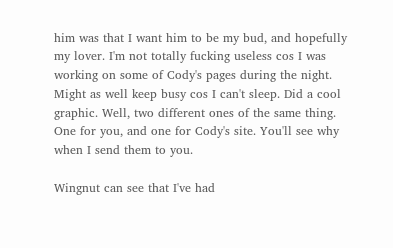him was that I want him to be my bud, and hopefully my lover. I'm not totally fucking useless cos I was working on some of Cody's pages during the night. Might as well keep busy cos I can't sleep. Did a cool graphic. Well, two different ones of the same thing. One for you, and one for Cody's site. You'll see why when I send them to you.

Wingnut can see that I've had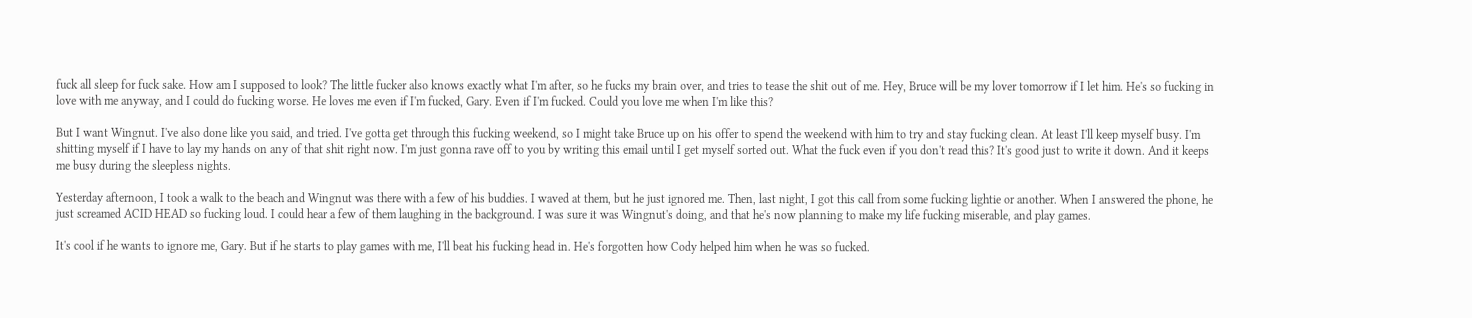fuck all sleep for fuck sake. How am I supposed to look? The little fucker also knows exactly what I'm after, so he fucks my brain over, and tries to tease the shit out of me. Hey, Bruce will be my lover tomorrow if I let him. He's so fucking in love with me anyway, and I could do fucking worse. He loves me even if I'm fucked, Gary. Even if I'm fucked. Could you love me when I'm like this?

But I want Wingnut. I've also done like you said, and tried. I've gotta get through this fucking weekend, so I might take Bruce up on his offer to spend the weekend with him to try and stay fucking clean. At least I'll keep myself busy. I'm shitting myself if I have to lay my hands on any of that shit right now. I'm just gonna rave off to you by writing this email until I get myself sorted out. What the fuck even if you don't read this? It's good just to write it down. And it keeps me busy during the sleepless nights.

Yesterday afternoon, I took a walk to the beach and Wingnut was there with a few of his buddies. I waved at them, but he just ignored me. Then, last night, I got this call from some fucking lightie or another. When I answered the phone, he just screamed ACID HEAD so fucking loud. I could hear a few of them laughing in the background. I was sure it was Wingnut's doing, and that he's now planning to make my life fucking miserable, and play games.

It's cool if he wants to ignore me, Gary. But if he starts to play games with me, I'll beat his fucking head in. He's forgotten how Cody helped him when he was so fucked.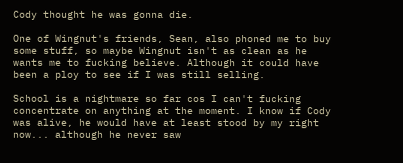Cody thought he was gonna die.

One of Wingnut's friends, Sean, also phoned me to buy some stuff, so maybe Wingnut isn't as clean as he wants me to fucking believe. Although it could have been a ploy to see if I was still selling.

School is a nightmare so far cos I can't fucking concentrate on anything at the moment. I know if Cody was alive, he would have at least stood by my right now... although he never saw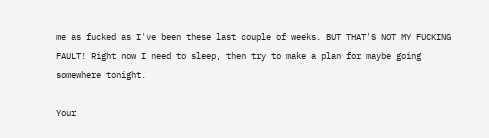me as fucked as I've been these last couple of weeks. BUT THAT'S NOT MY FUCKING FAULT! Right now I need to sleep, then try to make a plan for maybe going somewhere tonight.

Your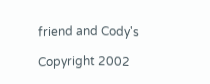friend and Cody's

Copyright 2002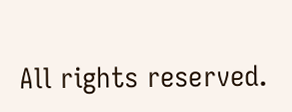All rights reserved.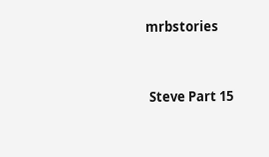mrbstories


 Steve Part 15